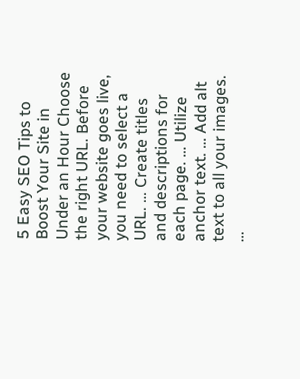5 Easy SEO Tips to Boost Your Site in Under an Hour Choose the right URL. Before your website goes live, you need to select a URL. … Create titles and descriptions for each page. … Utilize anchor text. … Add alt text to all your images. …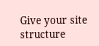Give your site structure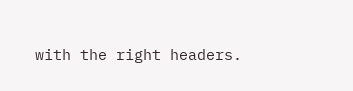with the right headers.